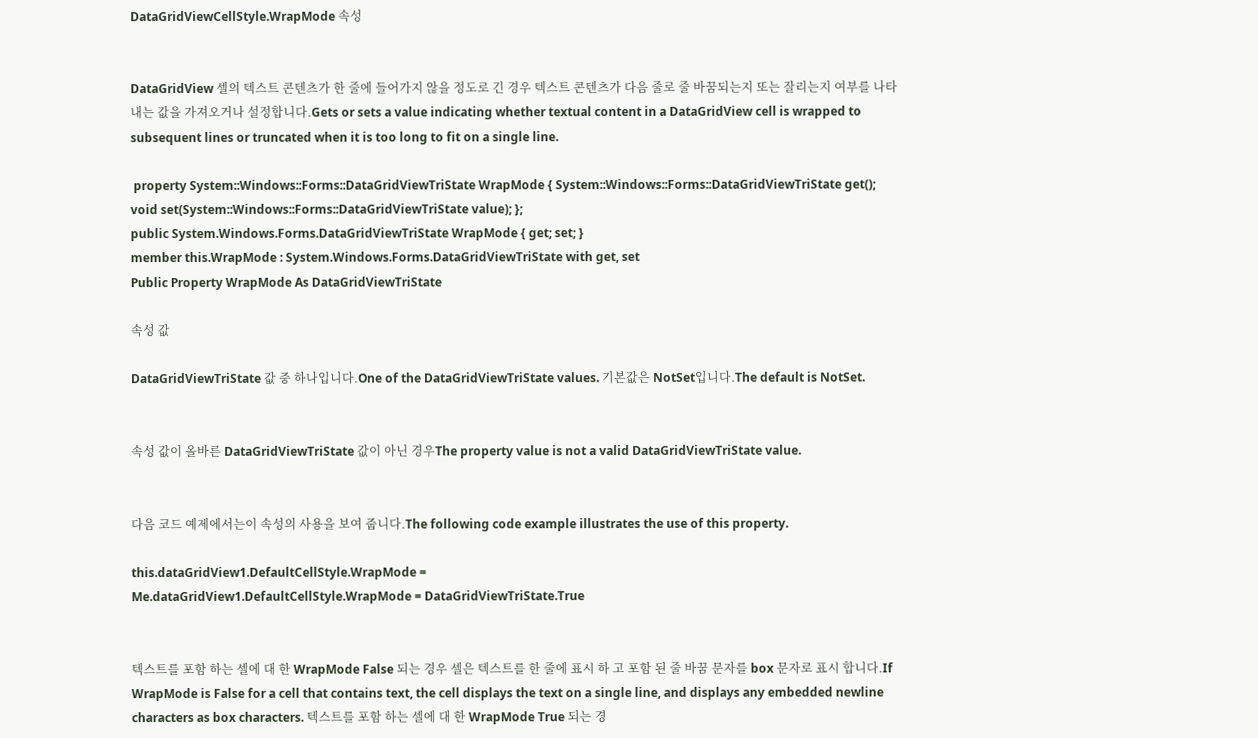DataGridViewCellStyle.WrapMode 속성


DataGridView 셀의 텍스트 콘텐츠가 한 줄에 들어가지 않을 정도로 긴 경우 텍스트 콘텐츠가 다음 줄로 줄 바꿈되는지 또는 잘리는지 여부를 나타내는 값을 가져오거나 설정합니다.Gets or sets a value indicating whether textual content in a DataGridView cell is wrapped to subsequent lines or truncated when it is too long to fit on a single line.

 property System::Windows::Forms::DataGridViewTriState WrapMode { System::Windows::Forms::DataGridViewTriState get(); void set(System::Windows::Forms::DataGridViewTriState value); };
public System.Windows.Forms.DataGridViewTriState WrapMode { get; set; }
member this.WrapMode : System.Windows.Forms.DataGridViewTriState with get, set
Public Property WrapMode As DataGridViewTriState

속성 값

DataGridViewTriState 값 중 하나입니다.One of the DataGridViewTriState values. 기본값은 NotSet입니다.The default is NotSet.


속성 값이 올바른 DataGridViewTriState 값이 아닌 경우The property value is not a valid DataGridViewTriState value.


다음 코드 예제에서는이 속성의 사용을 보여 줍니다.The following code example illustrates the use of this property.

this.dataGridView1.DefaultCellStyle.WrapMode =
Me.dataGridView1.DefaultCellStyle.WrapMode = DataGridViewTriState.True


텍스트를 포함 하는 셀에 대 한 WrapMode False 되는 경우 셀은 텍스트를 한 줄에 표시 하 고 포함 된 줄 바꿈 문자를 box 문자로 표시 합니다.If WrapMode is False for a cell that contains text, the cell displays the text on a single line, and displays any embedded newline characters as box characters. 텍스트를 포함 하는 셀에 대 한 WrapMode True 되는 경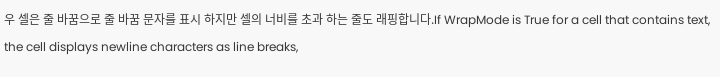우 셀은 줄 바꿈으로 줄 바꿈 문자를 표시 하지만 셀의 너비를 초과 하는 줄도 래핑합니다.If WrapMode is True for a cell that contains text, the cell displays newline characters as line breaks,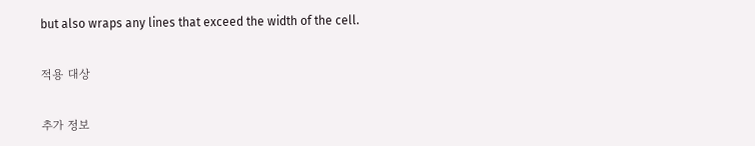but also wraps any lines that exceed the width of the cell.

적용 대상

추가 정보